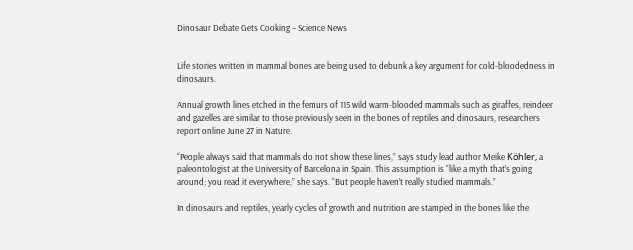Dinosaur Debate Gets Cooking – Science News


Life stories written in mammal bones are being used to debunk a key argument for cold-bloodedness in dinosaurs.

Annual growth lines etched in the femurs of 115 wild warm-blooded mammals such as giraffes, reindeer and gazelles are similar to those previously seen in the bones of reptiles and dinosaurs, researchers report online June 27 in Nature.

“People always said that mammals do not show these lines,” says study lead author Meike Köhler, a paleontologist at the University of Barcelona in Spain. This assumption is “like a myth that’s going around; you read it everywhere,” she says. “But people haven’t really studied mammals.”

In dinosaurs and reptiles, yearly cycles of growth and nutrition are stamped in the bones like the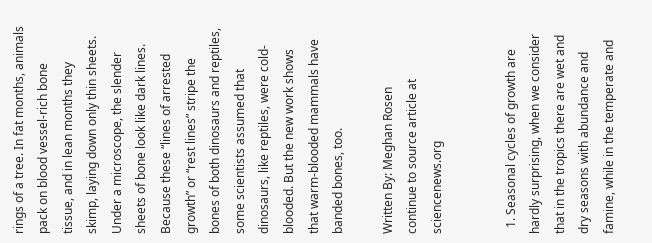rings of a tree. In fat months, animals pack on blood vessel-rich bone tissue, and in lean months they skimp, laying down only thin sheets. Under a microscope, the slender sheets of bone look like dark lines. Because these “lines of arrested growth” or “rest lines” stripe the bones of both dinosaurs and reptiles, some scientists assumed that dinosaurs, like reptiles, were cold-blooded. But the new work shows that warm-blooded mammals have banded bones, too.

Written By: Meghan Rosen
continue to source article at sciencenews.org


  1. Seasonal cycles of growth are hardly surprising, when we consider that in the tropics there are wet and dry seasons with abundance and famine, while in the temperate and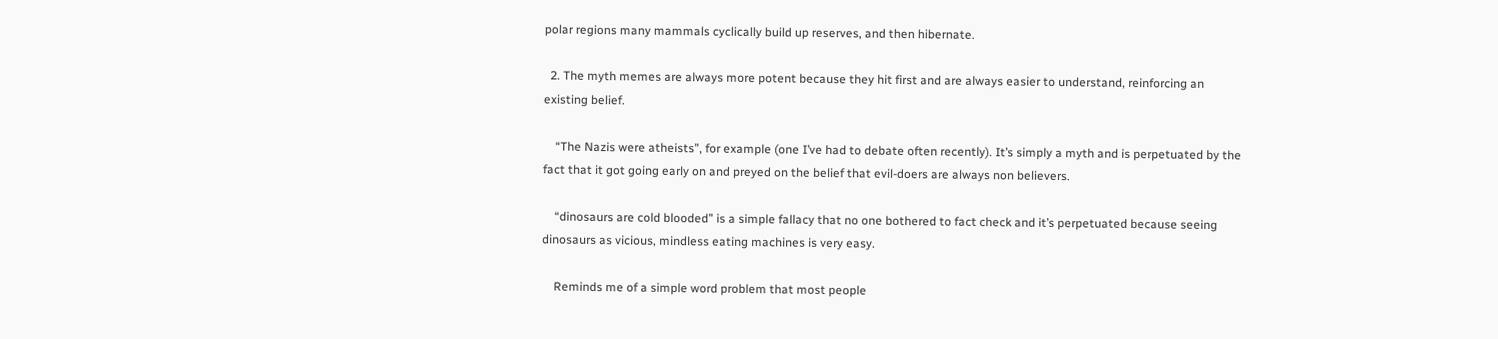polar regions many mammals cyclically build up reserves, and then hibernate.

  2. The myth memes are always more potent because they hit first and are always easier to understand, reinforcing an existing belief.

    “The Nazis were atheists”, for example (one I’ve had to debate often recently). It’s simply a myth and is perpetuated by the fact that it got going early on and preyed on the belief that evil-doers are always non believers.

    “dinosaurs are cold blooded” is a simple fallacy that no one bothered to fact check and it’s perpetuated because seeing dinosaurs as vicious, mindless eating machines is very easy.

    Reminds me of a simple word problem that most people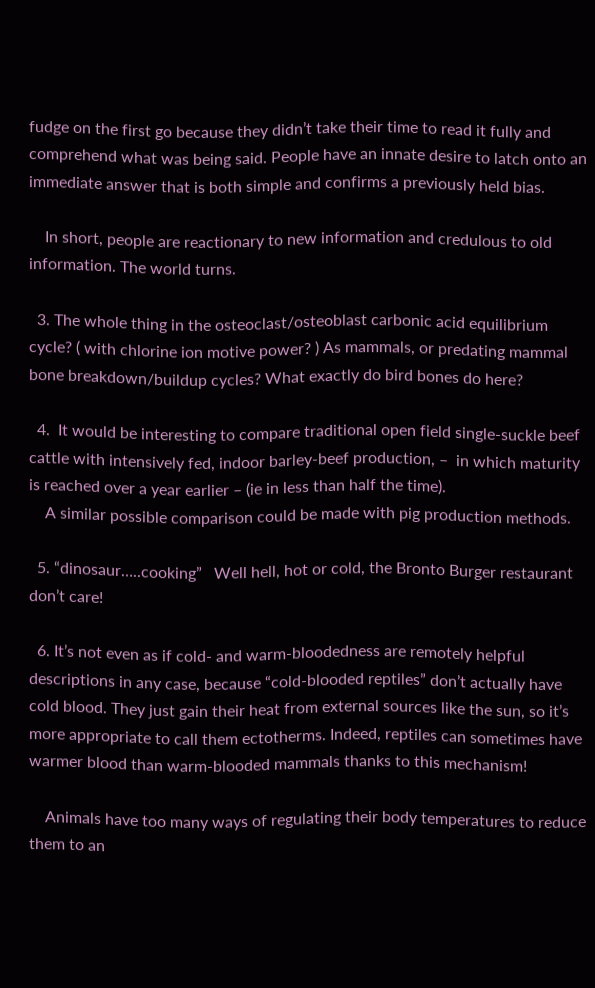fudge on the first go because they didn’t take their time to read it fully and comprehend what was being said. People have an innate desire to latch onto an immediate answer that is both simple and confirms a previously held bias.

    In short, people are reactionary to new information and credulous to old information. The world turns.

  3. The whole thing in the osteoclast/osteoblast carbonic acid equilibrium cycle? ( with chlorine ion motive power? ) As mammals, or predating mammal bone breakdown/buildup cycles? What exactly do bird bones do here?

  4.  It would be interesting to compare traditional open field single-suckle beef cattle with intensively fed, indoor barley-beef production, –  in which maturity is reached over a year earlier – (ie in less than half the time).
    A similar possible comparison could be made with pig production methods.

  5. “dinosaur…..cooking”   Well hell, hot or cold, the Bronto Burger restaurant don’t care!

  6. It’s not even as if cold- and warm-bloodedness are remotely helpful descriptions in any case, because “cold-blooded reptiles” don’t actually have cold blood. They just gain their heat from external sources like the sun, so it’s more appropriate to call them ectotherms. Indeed, reptiles can sometimes have warmer blood than warm-blooded mammals thanks to this mechanism!

    Animals have too many ways of regulating their body temperatures to reduce them to an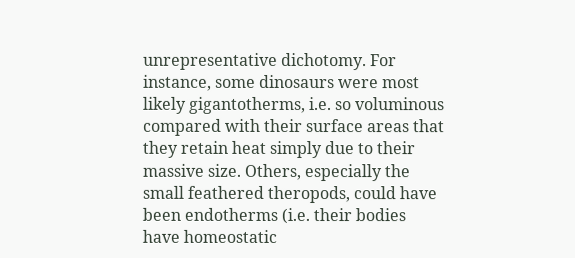unrepresentative dichotomy. For instance, some dinosaurs were most likely gigantotherms, i.e. so voluminous compared with their surface areas that they retain heat simply due to their massive size. Others, especially the small feathered theropods, could have been endotherms (i.e. their bodies have homeostatic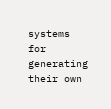systems for generating their own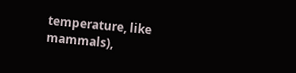temperature, like mammals),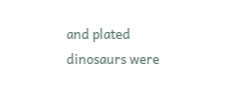and plated dinosaurs were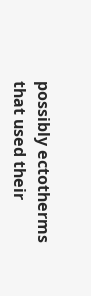possibly ectotherms that used their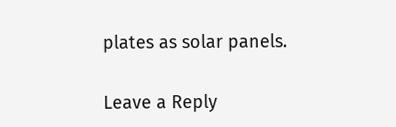plates as solar panels.

Leave a Reply